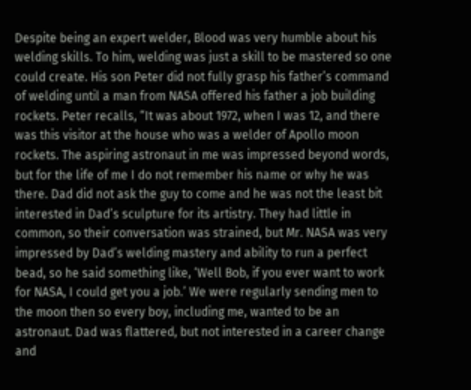Despite being an expert welder, Blood was very humble about his welding skills. To him, welding was just a skill to be mastered so one could create. His son Peter did not fully grasp his father’s command of welding until a man from NASA offered his father a job building rockets. Peter recalls, “It was about 1972, when I was 12, and there was this visitor at the house who was a welder of Apollo moon rockets. The aspiring astronaut in me was impressed beyond words, but for the life of me I do not remember his name or why he was there. Dad did not ask the guy to come and he was not the least bit interested in Dad’s sculpture for its artistry. They had little in common, so their conversation was strained, but Mr. NASA was very impressed by Dad’s welding mastery and ability to run a perfect bead, so he said something like, ‘Well Bob, if you ever want to work for NASA, I could get you a job.’ We were regularly sending men to the moon then so every boy, including me, wanted to be an astronaut. Dad was flattered, but not interested in a career change and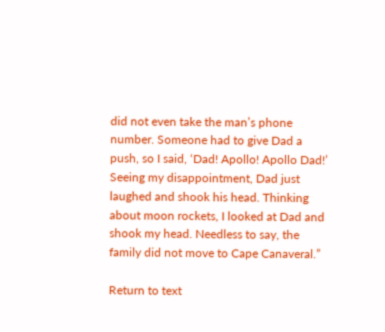did not even take the man’s phone number. Someone had to give Dad a push, so I said, ‘Dad! Apollo! Apollo Dad!’ Seeing my disappointment, Dad just laughed and shook his head. Thinking about moon rockets, I looked at Dad and shook my head. Needless to say, the family did not move to Cape Canaveral.”

Return to text